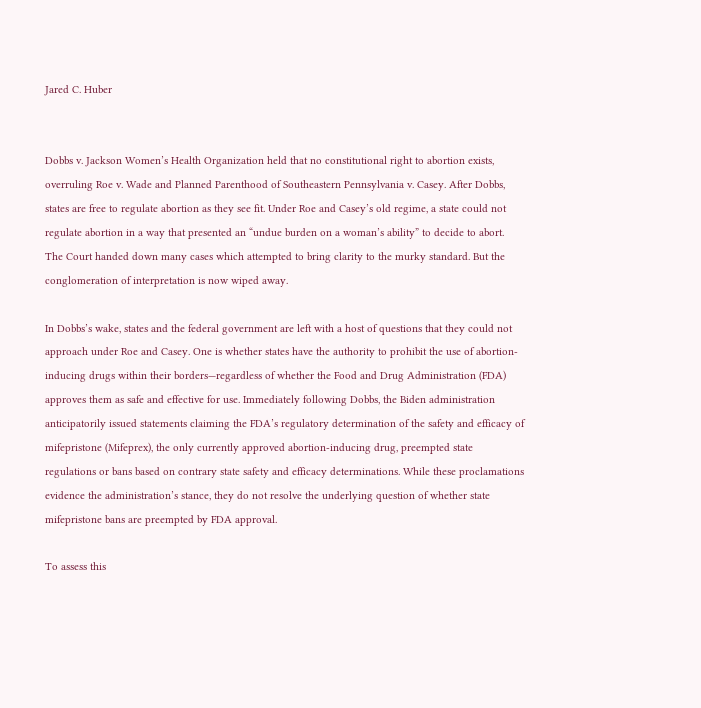Jared C. Huber


Dobbs v. Jackson Women’s Health Organization held that no constitutional right to abortion exists, overruling Roe v. Wade and Planned Parenthood of Southeastern Pennsylvania v. Casey. After Dobbs, states are free to regulate abortion as they see fit. Under Roe and Casey’s old regime, a state could not regulate abortion in a way that presented an “undue burden on a woman’s ability” to decide to abort. The Court handed down many cases which attempted to bring clarity to the murky standard. But the conglomeration of interpretation is now wiped away.

In Dobbs’s wake, states and the federal government are left with a host of questions that they could not approach under Roe and Casey. One is whether states have the authority to prohibit the use of abortion-inducing drugs within their borders—regardless of whether the Food and Drug Administration (FDA) approves them as safe and effective for use. Immediately following Dobbs, the Biden administration anticipatorily issued statements claiming the FDA’s regulatory determination of the safety and efficacy of mifepristone (Mifeprex), the only currently approved abortion-inducing drug, preempted state regulations or bans based on contrary state safety and efficacy determinations. While these proclamations evidence the administration’s stance, they do not resolve the underlying question of whether state mifepristone bans are preempted by FDA approval.

To assess this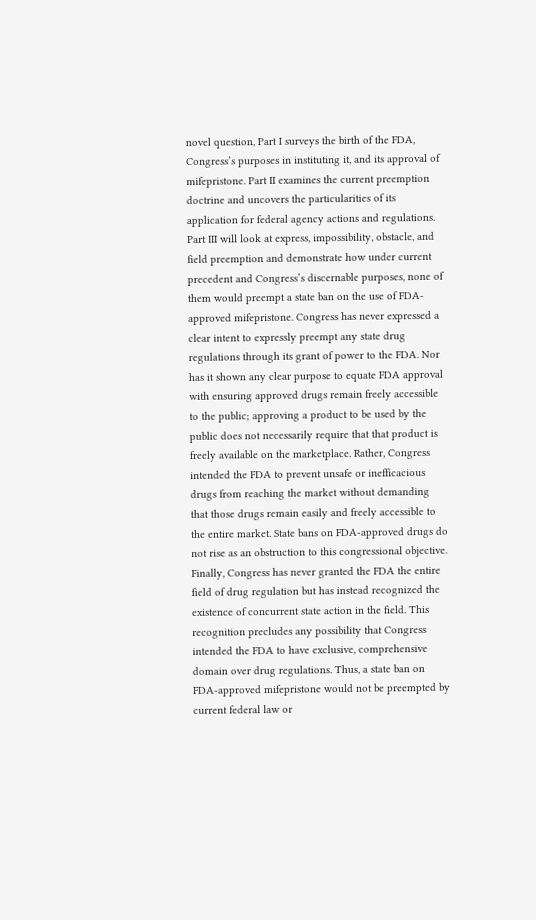novel question, Part I surveys the birth of the FDA, Congress’s purposes in instituting it, and its approval of mifepristone. Part II examines the current preemption doctrine and uncovers the particularities of its application for federal agency actions and regulations. Part III will look at express, impossibility, obstacle, and field preemption and demonstrate how under current precedent and Congress’s discernable purposes, none of them would preempt a state ban on the use of FDA-approved mifepristone. Congress has never expressed a clear intent to expressly preempt any state drug regulations through its grant of power to the FDA. Nor has it shown any clear purpose to equate FDA approval with ensuring approved drugs remain freely accessible to the public; approving a product to be used by the public does not necessarily require that that product is freely available on the marketplace. Rather, Congress intended the FDA to prevent unsafe or inefficacious drugs from reaching the market without demanding that those drugs remain easily and freely accessible to the entire market. State bans on FDA-approved drugs do not rise as an obstruction to this congressional objective. Finally, Congress has never granted the FDA the entire field of drug regulation but has instead recognized the existence of concurrent state action in the field. This recognition precludes any possibility that Congress intended the FDA to have exclusive, comprehensive domain over drug regulations. Thus, a state ban on FDA-approved mifepristone would not be preempted by current federal law or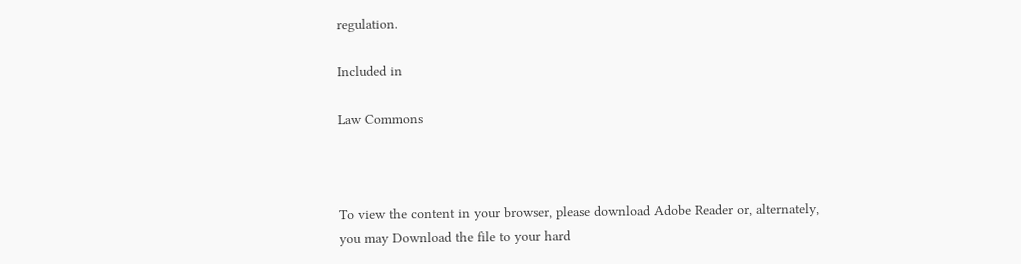regulation.

Included in

Law Commons



To view the content in your browser, please download Adobe Reader or, alternately,
you may Download the file to your hard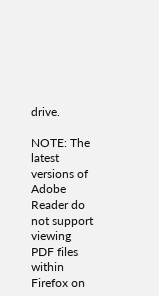drive.

NOTE: The latest versions of Adobe Reader do not support viewing PDF files within Firefox on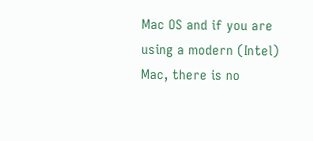Mac OS and if you are using a modern (Intel) Mac, there is no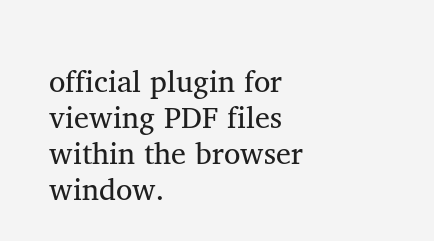official plugin for viewing PDF files within the browser window.